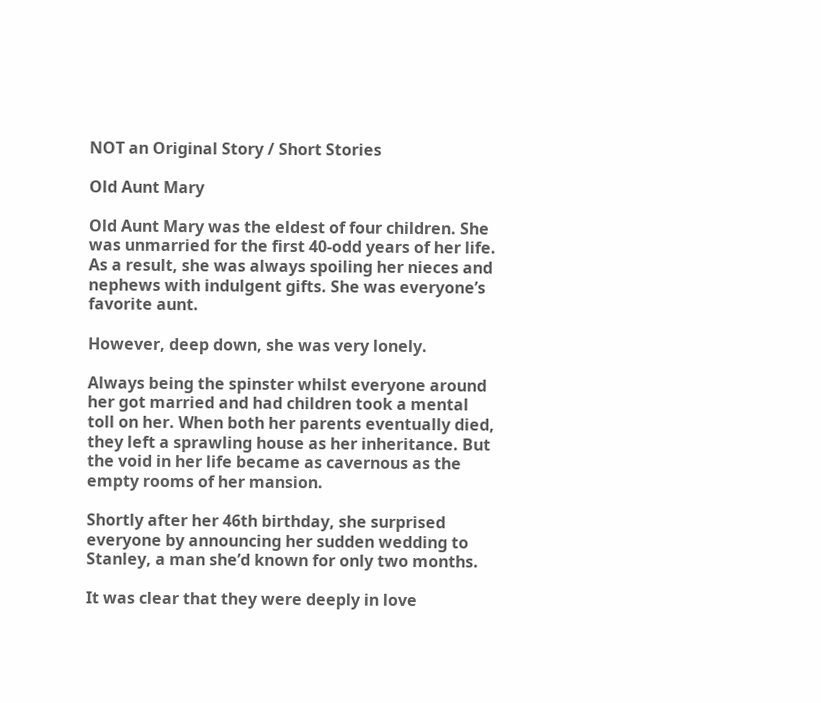NOT an Original Story / Short Stories

Old Aunt Mary

Old Aunt Mary was the eldest of four children. She was unmarried for the first 40-odd years of her life. As a result, she was always spoiling her nieces and nephews with indulgent gifts. She was everyone’s favorite aunt.

However, deep down, she was very lonely.

Always being the spinster whilst everyone around her got married and had children took a mental toll on her. When both her parents eventually died, they left a sprawling house as her inheritance. But the void in her life became as cavernous as the empty rooms of her mansion.

Shortly after her 46th birthday, she surprised everyone by announcing her sudden wedding to Stanley, a man she’d known for only two months.

It was clear that they were deeply in love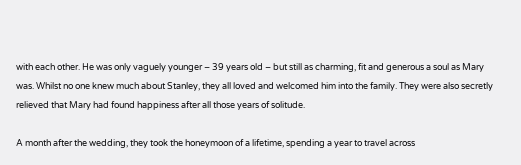with each other. He was only vaguely younger – 39 years old – but still as charming, fit and generous a soul as Mary was. Whilst no one knew much about Stanley, they all loved and welcomed him into the family. They were also secretly relieved that Mary had found happiness after all those years of solitude.

A month after the wedding, they took the honeymoon of a lifetime, spending a year to travel across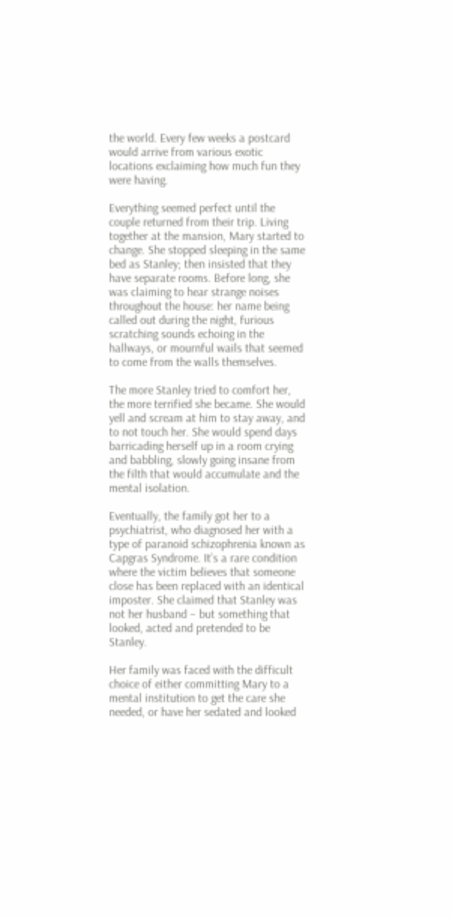the world. Every few weeks a postcard would arrive from various exotic locations exclaiming how much fun they were having.

Everything seemed perfect until the couple returned from their trip. Living together at the mansion, Mary started to change. She stopped sleeping in the same bed as Stanley; then insisted that they have separate rooms. Before long, she was claiming to hear strange noises throughout the house: her name being called out during the night, furious scratching sounds echoing in the hallways, or mournful wails that seemed to come from the walls themselves.

The more Stanley tried to comfort her, the more terrified she became. She would yell and scream at him to stay away, and to not touch her. She would spend days barricading herself up in a room crying and babbling, slowly going insane from the filth that would accumulate and the mental isolation.

Eventually, the family got her to a psychiatrist, who diagnosed her with a type of paranoid schizophrenia known as Capgras Syndrome. It’s a rare condition where the victim believes that someone close has been replaced with an identical imposter. She claimed that Stanley was not her husband – but something that looked, acted and pretended to be Stanley.

Her family was faced with the difficult choice of either committing Mary to a mental institution to get the care she needed, or have her sedated and looked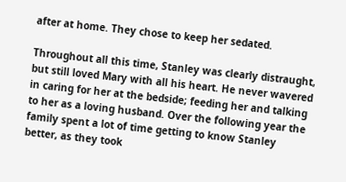after at home. They chose to keep her sedated.

Throughout all this time, Stanley was clearly distraught, but still loved Mary with all his heart. He never wavered in caring for her at the bedside; feeding her and talking to her as a loving husband. Over the following year the family spent a lot of time getting to know Stanley better, as they took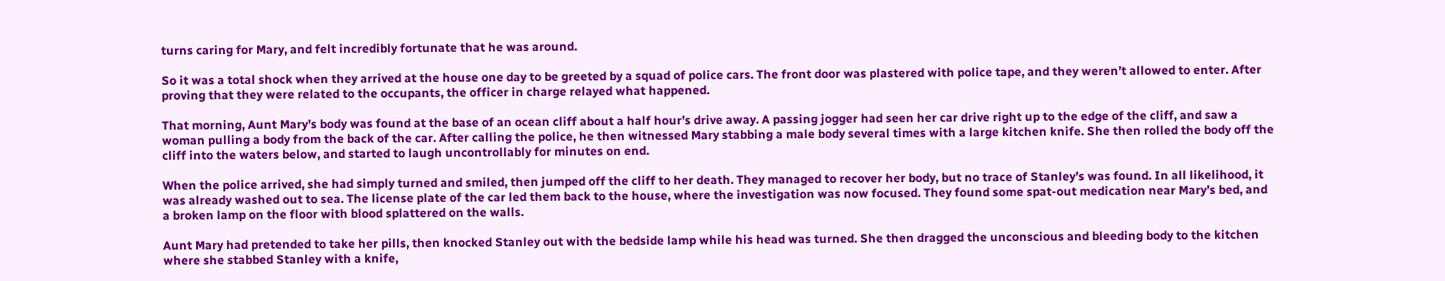turns caring for Mary, and felt incredibly fortunate that he was around.

So it was a total shock when they arrived at the house one day to be greeted by a squad of police cars. The front door was plastered with police tape, and they weren’t allowed to enter. After proving that they were related to the occupants, the officer in charge relayed what happened.

That morning, Aunt Mary’s body was found at the base of an ocean cliff about a half hour’s drive away. A passing jogger had seen her car drive right up to the edge of the cliff, and saw a woman pulling a body from the back of the car. After calling the police, he then witnessed Mary stabbing a male body several times with a large kitchen knife. She then rolled the body off the cliff into the waters below, and started to laugh uncontrollably for minutes on end.

When the police arrived, she had simply turned and smiled, then jumped off the cliff to her death. They managed to recover her body, but no trace of Stanley’s was found. In all likelihood, it was already washed out to sea. The license plate of the car led them back to the house, where the investigation was now focused. They found some spat-out medication near Mary’s bed, and a broken lamp on the floor with blood splattered on the walls.

Aunt Mary had pretended to take her pills, then knocked Stanley out with the bedside lamp while his head was turned. She then dragged the unconscious and bleeding body to the kitchen where she stabbed Stanley with a knife,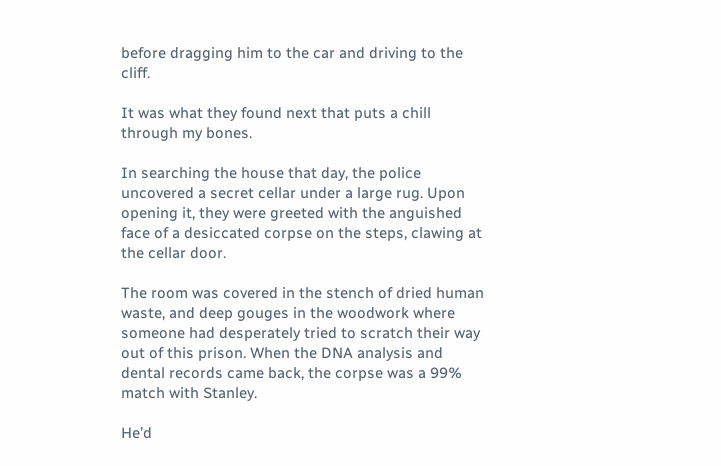before dragging him to the car and driving to the cliff.

It was what they found next that puts a chill through my bones.

In searching the house that day, the police uncovered a secret cellar under a large rug. Upon opening it, they were greeted with the anguished face of a desiccated corpse on the steps, clawing at the cellar door.

The room was covered in the stench of dried human waste, and deep gouges in the woodwork where someone had desperately tried to scratch their way out of this prison. When the DNA analysis and dental records came back, the corpse was a 99% match with Stanley.

He’d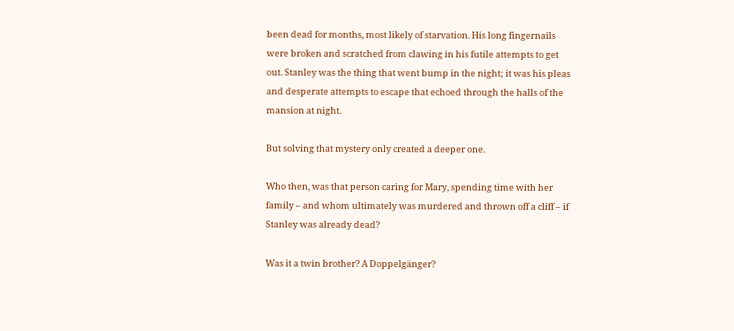been dead for months, most likely of starvation. His long fingernails were broken and scratched from clawing in his futile attempts to get out. Stanley was the thing that went bump in the night; it was his pleas and desperate attempts to escape that echoed through the halls of the mansion at night.

But solving that mystery only created a deeper one.

Who then, was that person caring for Mary, spending time with her family – and whom ultimately was murdered and thrown off a cliff – if Stanley was already dead?

Was it a twin brother? A Doppelgänger?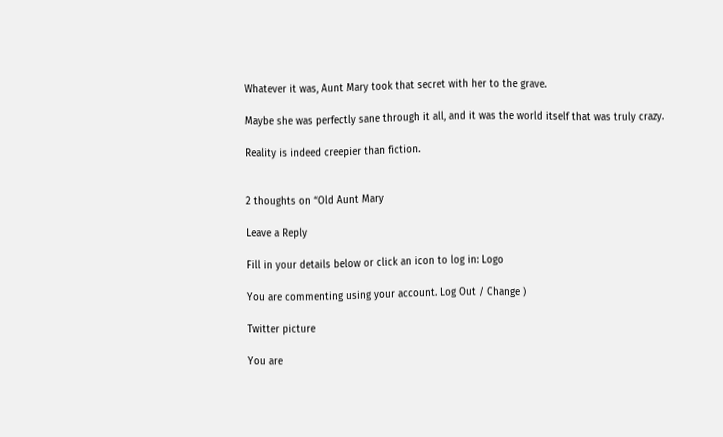Whatever it was, Aunt Mary took that secret with her to the grave.

Maybe she was perfectly sane through it all, and it was the world itself that was truly crazy.

Reality is indeed creepier than fiction.


2 thoughts on “Old Aunt Mary

Leave a Reply

Fill in your details below or click an icon to log in: Logo

You are commenting using your account. Log Out / Change )

Twitter picture

You are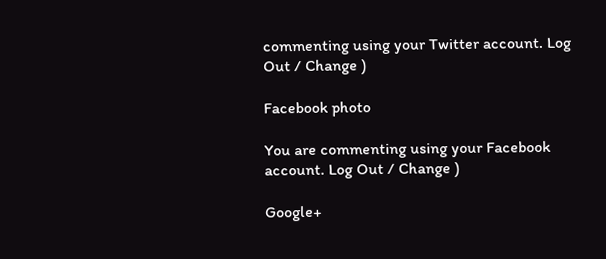commenting using your Twitter account. Log Out / Change )

Facebook photo

You are commenting using your Facebook account. Log Out / Change )

Google+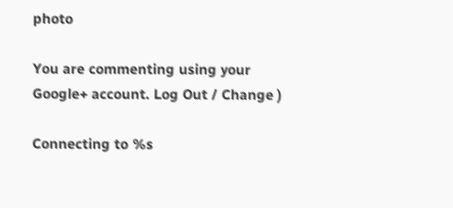photo

You are commenting using your Google+ account. Log Out / Change )

Connecting to %s